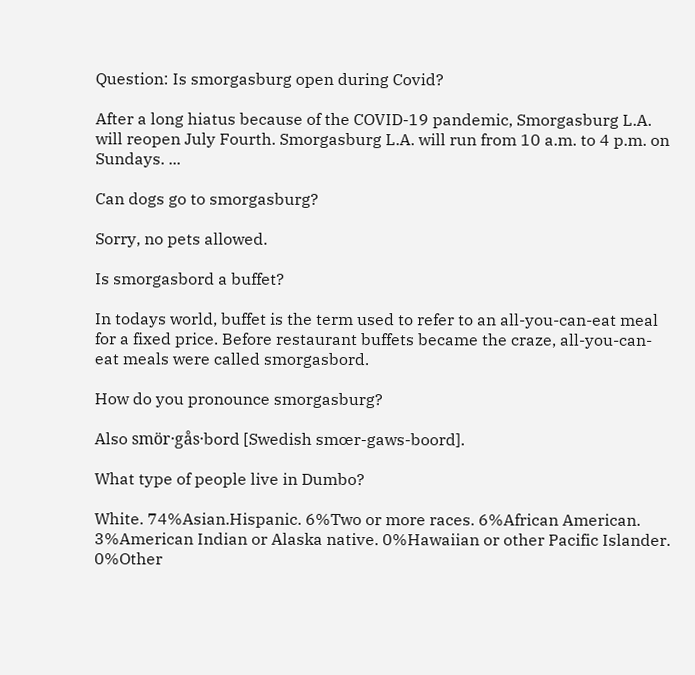Question: Is smorgasburg open during Covid?

After a long hiatus because of the COVID-19 pandemic, Smorgasburg L.A. will reopen July Fourth. Smorgasburg L.A. will run from 10 a.m. to 4 p.m. on Sundays. ...

Can dogs go to smorgasburg?

Sorry, no pets allowed.

Is smorgasbord a buffet?

In todays world, buffet is the term used to refer to an all-you-can-eat meal for a fixed price. Before restaurant buffets became the craze, all-you-can-eat meals were called smorgasbord.

How do you pronounce smorgasburg?

Also smör·gås·bord [Swedish smœr-gaws-boord].

What type of people live in Dumbo?

White. 74%Asian.Hispanic. 6%Two or more races. 6%African American. 3%American Indian or Alaska native. 0%Hawaiian or other Pacific Islander. 0%Other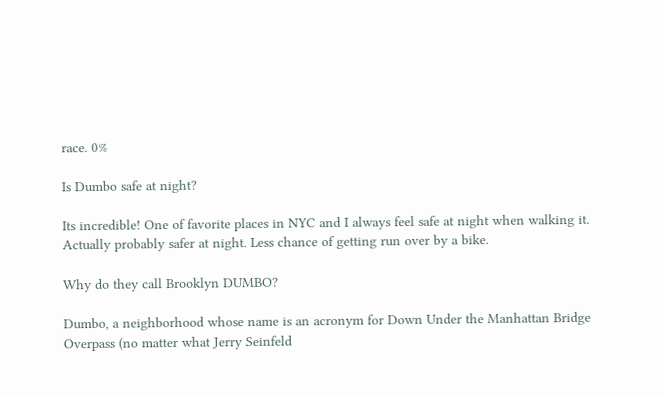race. 0%

Is Dumbo safe at night?

Its incredible! One of favorite places in NYC and I always feel safe at night when walking it. Actually probably safer at night. Less chance of getting run over by a bike.

Why do they call Brooklyn DUMBO?

Dumbo, a neighborhood whose name is an acronym for Down Under the Manhattan Bridge Overpass (no matter what Jerry Seinfeld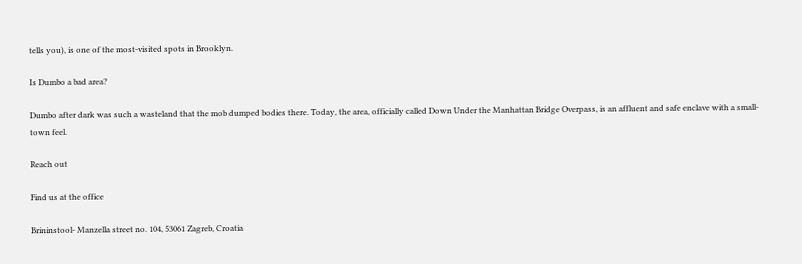tells you), is one of the most-visited spots in Brooklyn.

Is Dumbo a bad area?

Dumbo after dark was such a wasteland that the mob dumped bodies there. Today, the area, officially called Down Under the Manhattan Bridge Overpass, is an affluent and safe enclave with a small-town feel.

Reach out

Find us at the office

Brininstool- Manzella street no. 104, 53061 Zagreb, Croatia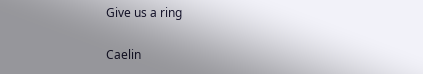Give us a ring

Caelin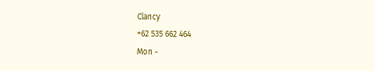Clancy
+62 535 662 464
Mon -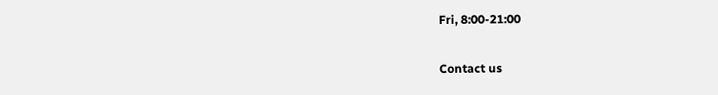Fri, 8:00-21:00

Contact us